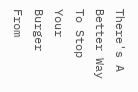There's A Better Way To Stop Your Burger From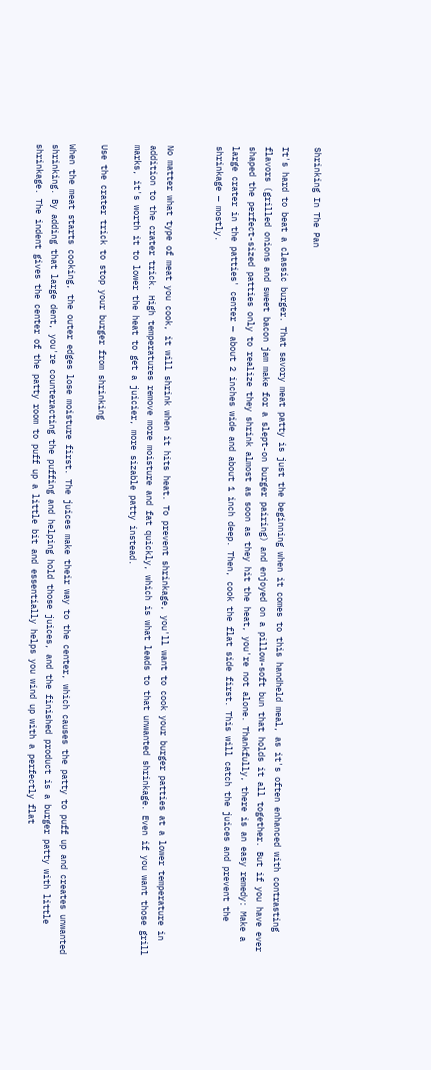Shrinking In The Pan

It's hard to beat a classic burger. That savory meat patty is just the beginning when it comes to this handheld meal, as it's often enhanced with contrasting flavors (grilled onions and sweet bacon jam make for a slept-on burger pairing) and enjoyed on a pillow-soft bun that holds it all together. But if you have ever shaped the perfect-sized patties only to realize they shrink almost as soon as they hit the heat, you're not alone. Thankfully, there is an easy remedy: Make a large crater in the patties' center — about 2 inches wide and about 1 inch deep. Then, cook the flat side first. This will catch the juices and prevent the shrinkage — mostly.


No matter what type of meat you cook, it will shrink when it hits heat. To prevent shrinkage, you'll want to cook your burger patties at a lower temperature in addition to the crater trick. High temperatures remove more moisture and fat quickly, which is what leads to that unwanted shrinkage. Even if you want those grill marks, it's worth it to lower the heat to get a juicier, more sizable patty instead.

Use the crater trick to stop your burger from shrinking

When the meat starts cooking, the outer edges lose moisture first. The juices make their way to the center, which causes the patty to puff up and creates unwanted shrinking. By adding that large dent, you're counteracting the puffing and helping hold those juices, and the finished product is a burger patty with little shrinkage. The indent gives the center of the patty room to puff up a little bit and essentially helps you wind up with a perfectly flat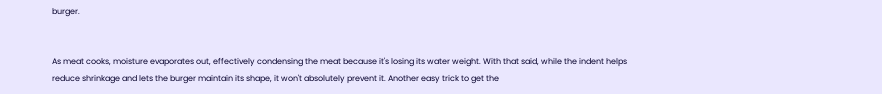burger.


As meat cooks, moisture evaporates out, effectively condensing the meat because it's losing its water weight. With that said, while the indent helps reduce shrinkage and lets the burger maintain its shape, it won't absolutely prevent it. Another easy trick to get the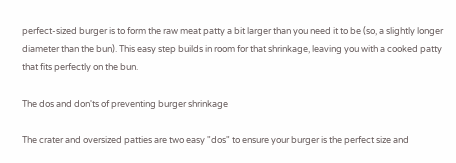perfect-sized burger is to form the raw meat patty a bit larger than you need it to be (so, a slightly longer diameter than the bun). This easy step builds in room for that shrinkage, leaving you with a cooked patty that fits perfectly on the bun.

The dos and don'ts of preventing burger shrinkage

The crater and oversized patties are two easy "dos" to ensure your burger is the perfect size and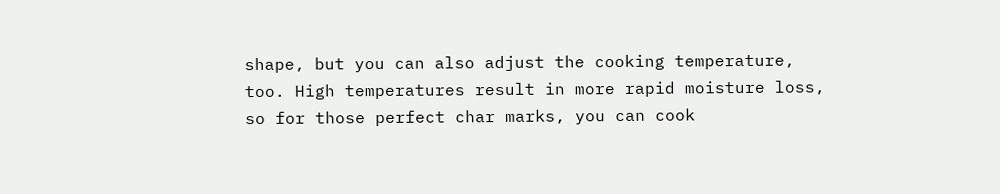shape, but you can also adjust the cooking temperature, too. High temperatures result in more rapid moisture loss, so for those perfect char marks, you can cook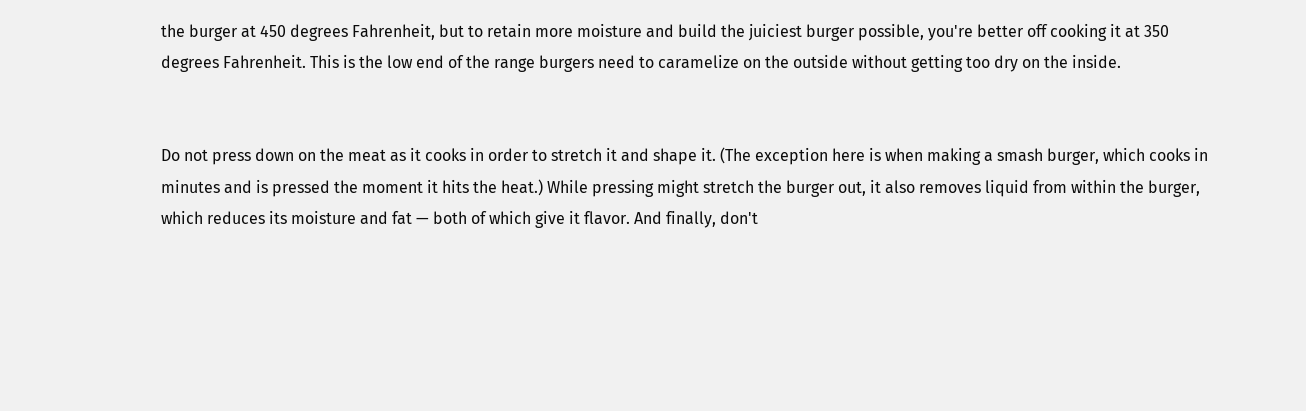the burger at 450 degrees Fahrenheit, but to retain more moisture and build the juiciest burger possible, you're better off cooking it at 350 degrees Fahrenheit. This is the low end of the range burgers need to caramelize on the outside without getting too dry on the inside.


Do not press down on the meat as it cooks in order to stretch it and shape it. (The exception here is when making a smash burger, which cooks in minutes and is pressed the moment it hits the heat.) While pressing might stretch the burger out, it also removes liquid from within the burger, which reduces its moisture and fat — both of which give it flavor. And finally, don't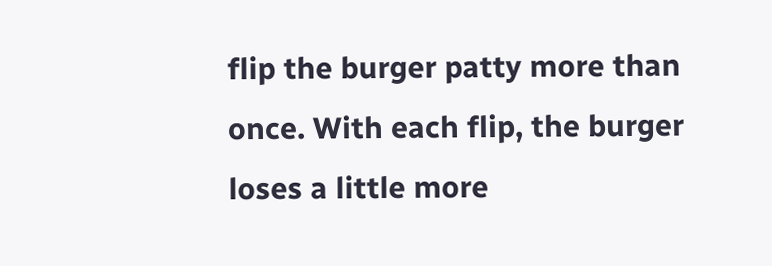flip the burger patty more than once. With each flip, the burger loses a little more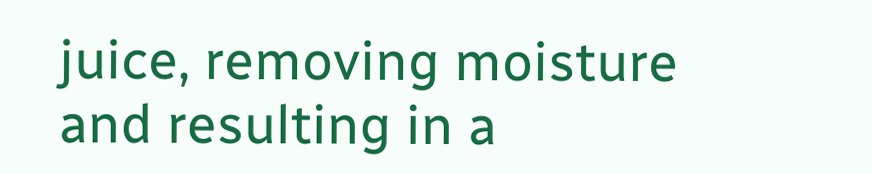juice, removing moisture and resulting in a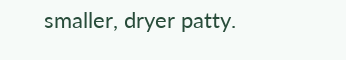smaller, dryer patty.